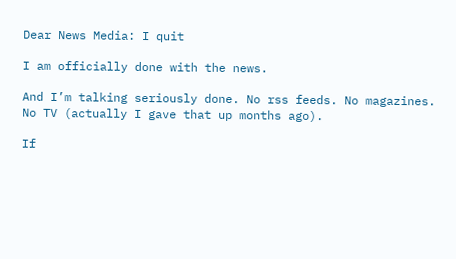Dear News Media: I quit

I am officially done with the news.

And I’m talking seriously done. No rss feeds. No magazines. No TV (actually I gave that up months ago).

If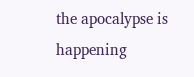the apocalypse is happening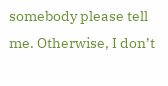somebody please tell me. Otherwise, I don’t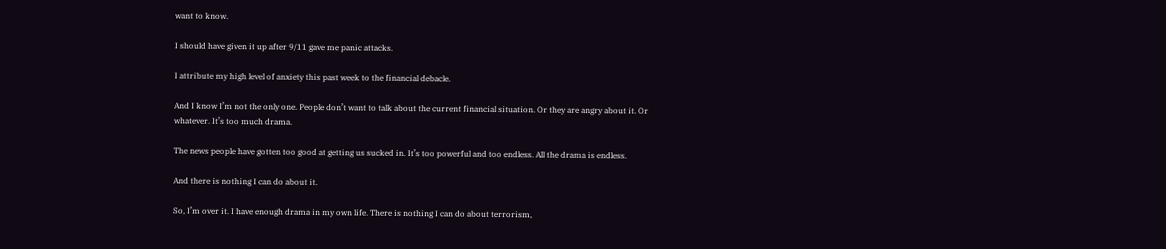want to know.

I should have given it up after 9/11 gave me panic attacks.

I attribute my high level of anxiety this past week to the financial debacle.

And I know I’m not the only one. People don’t want to talk about the current financial situation. Or they are angry about it. Or whatever. It’s too much drama.

The news people have gotten too good at getting us sucked in. It’s too powerful and too endless. All the drama is endless.

And there is nothing I can do about it.

So, I’m over it. I have enough drama in my own life. There is nothing I can do about terrorism,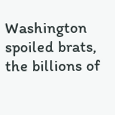Washington spoiled brats, the billions of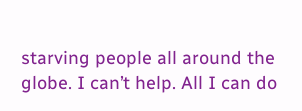starving people all around the globe. I can’t help. All I can do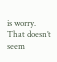is worry. That doesn’t seem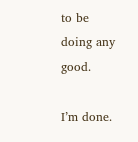to be doing any good.

I’m done.